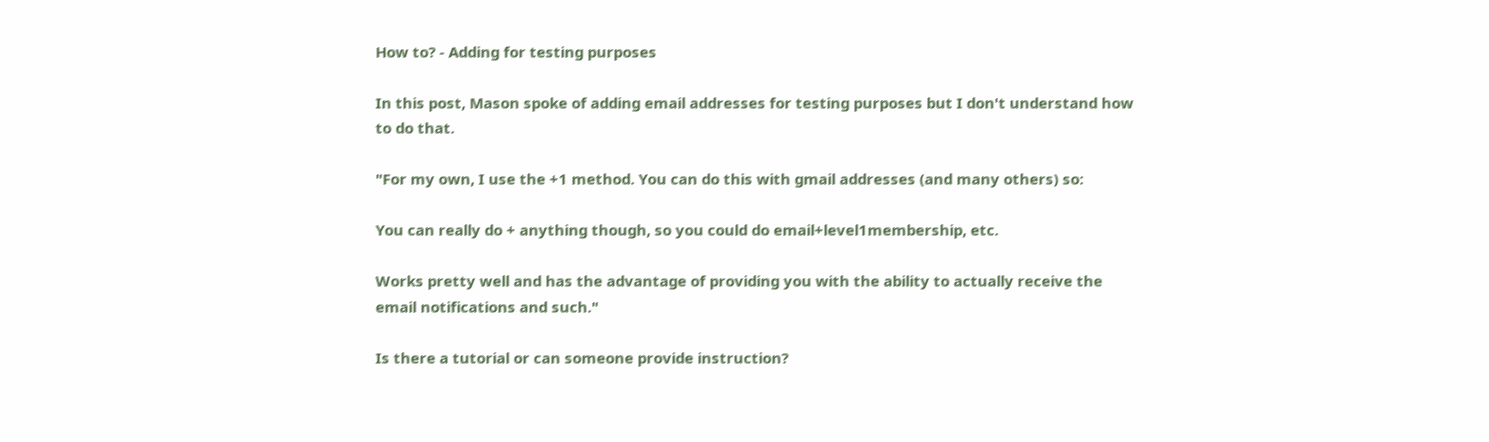How to? - Adding for testing purposes

In this post, Mason spoke of adding email addresses for testing purposes but I don't understand how to do that.

"For my own, I use the +1 method. You can do this with gmail addresses (and many others) so:

You can really do + anything though, so you could do email+level1membership, etc.

Works pretty well and has the advantage of providing you with the ability to actually receive the email notifications and such."

Is there a tutorial or can someone provide instruction?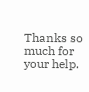Thanks so much for your help.